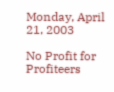Monday, April 21, 2003

No Profit for Profiteers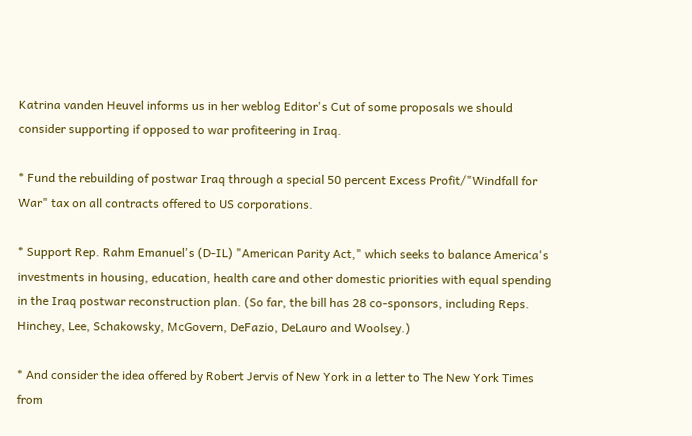Katrina vanden Heuvel informs us in her weblog Editor's Cut of some proposals we should consider supporting if opposed to war profiteering in Iraq.

* Fund the rebuilding of postwar Iraq through a special 50 percent Excess Profit/"Windfall for War" tax on all contracts offered to US corporations.

* Support Rep. Rahm Emanuel's (D-IL) "American Parity Act," which seeks to balance America's investments in housing, education, health care and other domestic priorities with equal spending in the Iraq postwar reconstruction plan. (So far, the bill has 28 co-sponsors, including Reps. Hinchey, Lee, Schakowsky, McGovern, DeFazio, DeLauro and Woolsey.)

* And consider the idea offered by Robert Jervis of New York in a letter to The New York Times from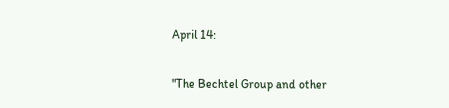April 14:

"The Bechtel Group and other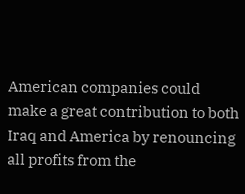American companies could make a great contribution to both Iraq and America by renouncing all profits from the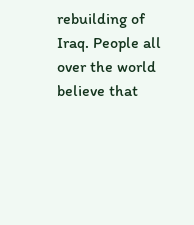rebuilding of Iraq. People all over the world believe that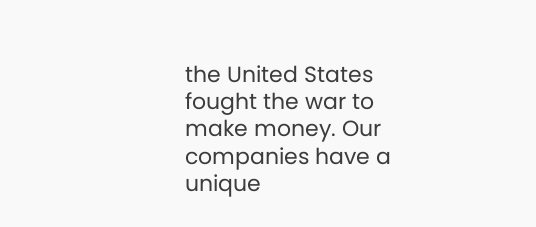the United States fought the war to make money. Our companies have a unique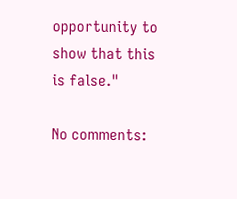opportunity to show that this is false."

No comments: